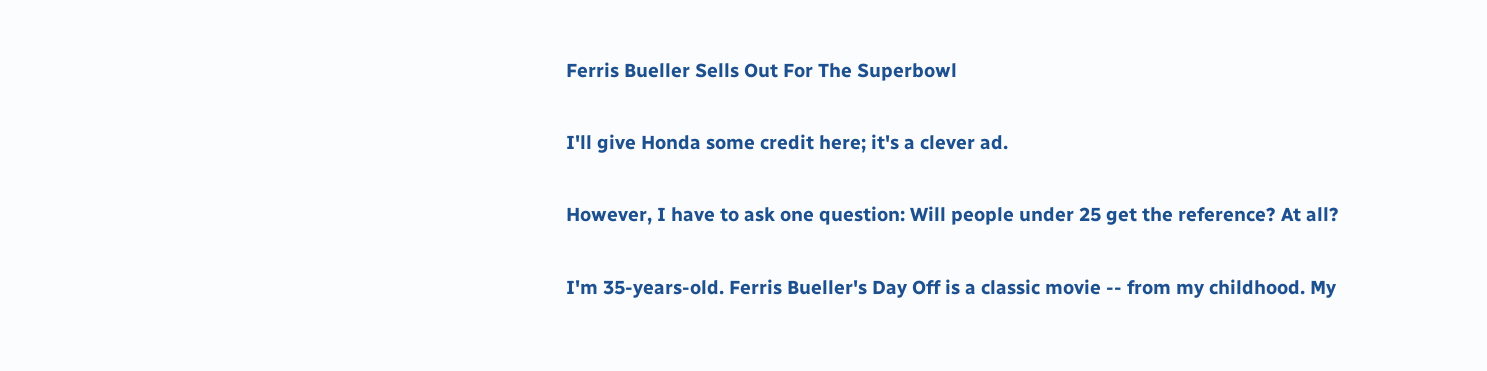Ferris Bueller Sells Out For The Superbowl

I'll give Honda some credit here; it's a clever ad.

However, I have to ask one question: Will people under 25 get the reference? At all?

I'm 35-years-old. Ferris Bueller's Day Off is a classic movie -- from my childhood. My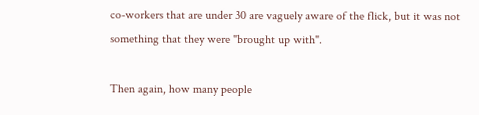co-workers that are under 30 are vaguely aware of the flick, but it was not something that they were "brought up with".

Then again, how many people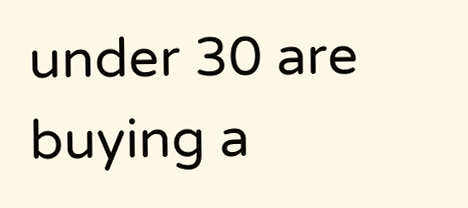under 30 are buying a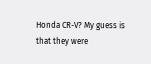Honda CR-V? My guess is that they were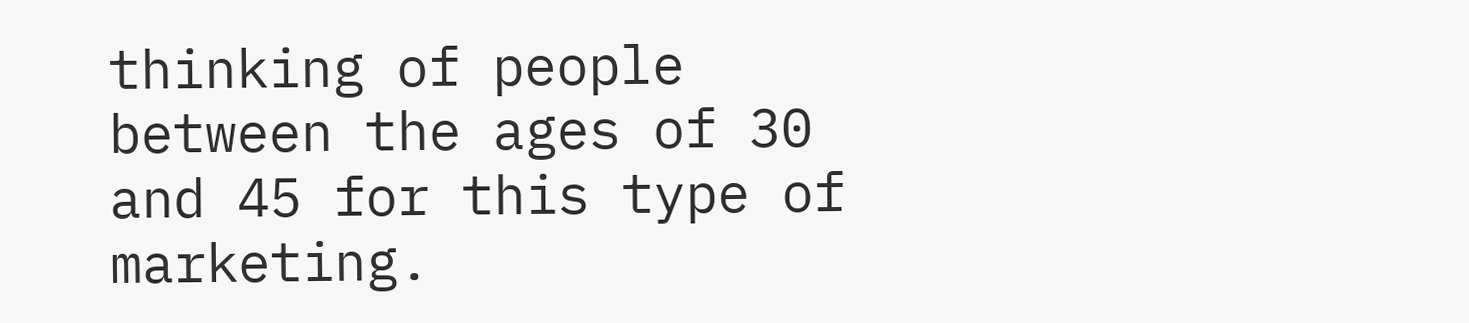thinking of people between the ages of 30 and 45 for this type of marketing.